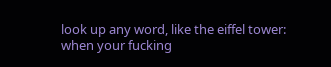look up any word, like the eiffel tower:
when your fucking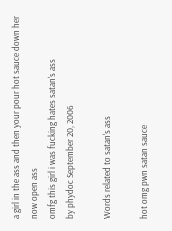a girl in the ass and then your pour hot sauce down her now open ass
omfg this girl i was fucking hates satan's ass
by phydoc September 20, 2006

Words related to satan's ass

hot omg pwn satan sauce